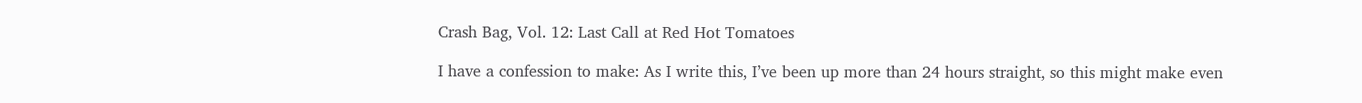Crash Bag, Vol. 12: Last Call at Red Hot Tomatoes

I have a confession to make: As I write this, I’ve been up more than 24 hours straight, so this might make even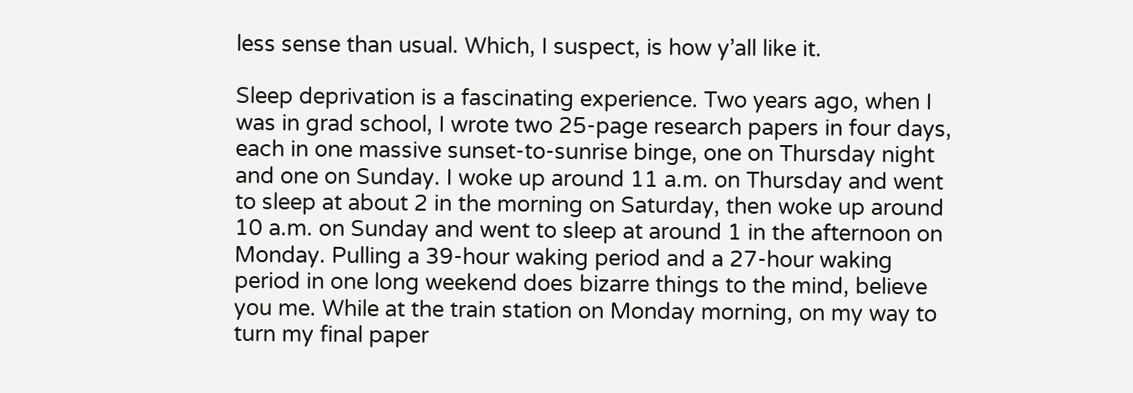less sense than usual. Which, I suspect, is how y’all like it.

Sleep deprivation is a fascinating experience. Two years ago, when I was in grad school, I wrote two 25-page research papers in four days, each in one massive sunset-to-sunrise binge, one on Thursday night and one on Sunday. I woke up around 11 a.m. on Thursday and went to sleep at about 2 in the morning on Saturday, then woke up around 10 a.m. on Sunday and went to sleep at around 1 in the afternoon on Monday. Pulling a 39-hour waking period and a 27-hour waking period in one long weekend does bizarre things to the mind, believe you me. While at the train station on Monday morning, on my way to turn my final paper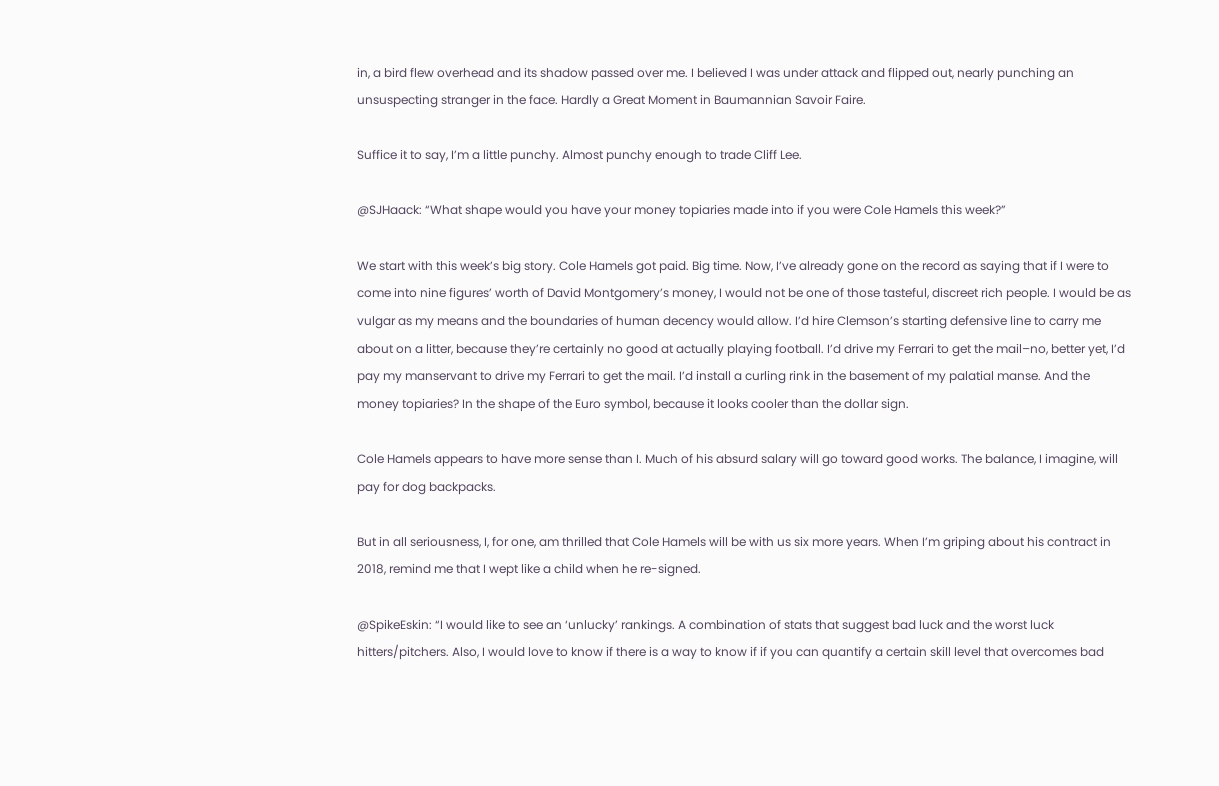in, a bird flew overhead and its shadow passed over me. I believed I was under attack and flipped out, nearly punching an unsuspecting stranger in the face. Hardly a Great Moment in Baumannian Savoir Faire.

Suffice it to say, I’m a little punchy. Almost punchy enough to trade Cliff Lee.

@SJHaack: “What shape would you have your money topiaries made into if you were Cole Hamels this week?”

We start with this week’s big story. Cole Hamels got paid. Big time. Now, I’ve already gone on the record as saying that if I were to come into nine figures’ worth of David Montgomery’s money, I would not be one of those tasteful, discreet rich people. I would be as vulgar as my means and the boundaries of human decency would allow. I’d hire Clemson’s starting defensive line to carry me about on a litter, because they’re certainly no good at actually playing football. I’d drive my Ferrari to get the mail–no, better yet, I’d pay my manservant to drive my Ferrari to get the mail. I’d install a curling rink in the basement of my palatial manse. And the money topiaries? In the shape of the Euro symbol, because it looks cooler than the dollar sign.

Cole Hamels appears to have more sense than I. Much of his absurd salary will go toward good works. The balance, I imagine, will pay for dog backpacks.

But in all seriousness, I, for one, am thrilled that Cole Hamels will be with us six more years. When I’m griping about his contract in 2018, remind me that I wept like a child when he re-signed.

@SpikeEskin: “I would like to see an ‘unlucky’ rankings. A combination of stats that suggest bad luck and the worst luck hitters/pitchers. Also, I would love to know if there is a way to know if if you can quantify a certain skill level that overcomes bad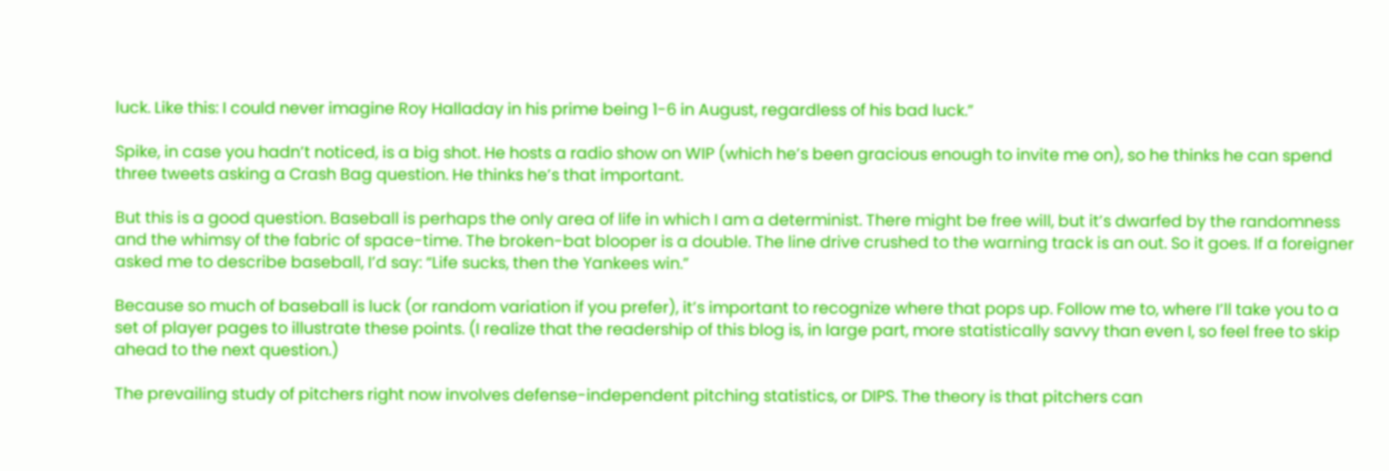luck. Like this: I could never imagine Roy Halladay in his prime being 1-6 in August, regardless of his bad luck.”

Spike, in case you hadn’t noticed, is a big shot. He hosts a radio show on WIP (which he’s been gracious enough to invite me on), so he thinks he can spend three tweets asking a Crash Bag question. He thinks he’s that important.

But this is a good question. Baseball is perhaps the only area of life in which I am a determinist. There might be free will, but it’s dwarfed by the randomness and the whimsy of the fabric of space-time. The broken-bat blooper is a double. The line drive crushed to the warning track is an out. So it goes. If a foreigner asked me to describe baseball, I’d say: “Life sucks, then the Yankees win.”

Because so much of baseball is luck (or random variation if you prefer), it’s important to recognize where that pops up. Follow me to, where I’ll take you to a set of player pages to illustrate these points. (I realize that the readership of this blog is, in large part, more statistically savvy than even I, so feel free to skip ahead to the next question.)

The prevailing study of pitchers right now involves defense-independent pitching statistics, or DIPS. The theory is that pitchers can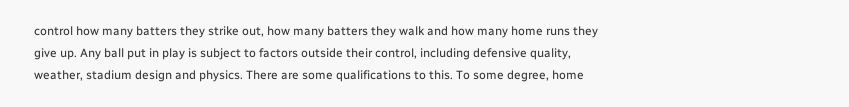control how many batters they strike out, how many batters they walk and how many home runs they give up. Any ball put in play is subject to factors outside their control, including defensive quality, weather, stadium design and physics. There are some qualifications to this. To some degree, home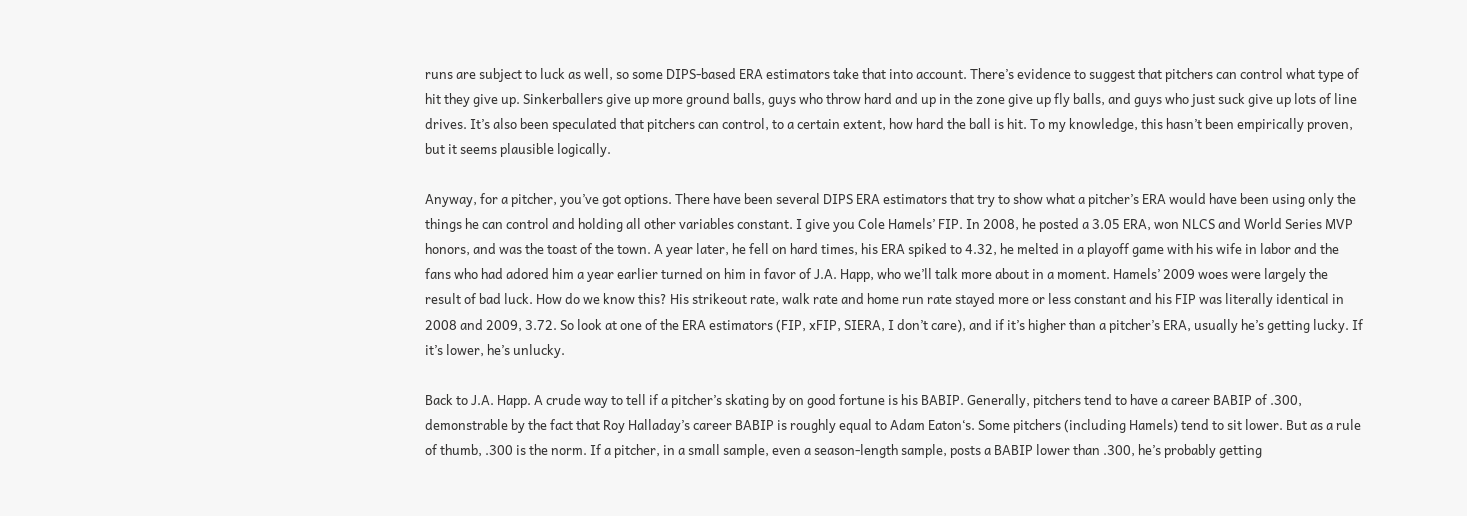runs are subject to luck as well, so some DIPS-based ERA estimators take that into account. There’s evidence to suggest that pitchers can control what type of hit they give up. Sinkerballers give up more ground balls, guys who throw hard and up in the zone give up fly balls, and guys who just suck give up lots of line drives. It’s also been speculated that pitchers can control, to a certain extent, how hard the ball is hit. To my knowledge, this hasn’t been empirically proven, but it seems plausible logically.

Anyway, for a pitcher, you’ve got options. There have been several DIPS ERA estimators that try to show what a pitcher’s ERA would have been using only the things he can control and holding all other variables constant. I give you Cole Hamels’ FIP. In 2008, he posted a 3.05 ERA, won NLCS and World Series MVP honors, and was the toast of the town. A year later, he fell on hard times, his ERA spiked to 4.32, he melted in a playoff game with his wife in labor and the fans who had adored him a year earlier turned on him in favor of J.A. Happ, who we’ll talk more about in a moment. Hamels’ 2009 woes were largely the result of bad luck. How do we know this? His strikeout rate, walk rate and home run rate stayed more or less constant and his FIP was literally identical in 2008 and 2009, 3.72. So look at one of the ERA estimators (FIP, xFIP, SIERA, I don’t care), and if it’s higher than a pitcher’s ERA, usually he’s getting lucky. If it’s lower, he’s unlucky.

Back to J.A. Happ. A crude way to tell if a pitcher’s skating by on good fortune is his BABIP. Generally, pitchers tend to have a career BABIP of .300, demonstrable by the fact that Roy Halladay’s career BABIP is roughly equal to Adam Eaton‘s. Some pitchers (including Hamels) tend to sit lower. But as a rule of thumb, .300 is the norm. If a pitcher, in a small sample, even a season-length sample, posts a BABIP lower than .300, he’s probably getting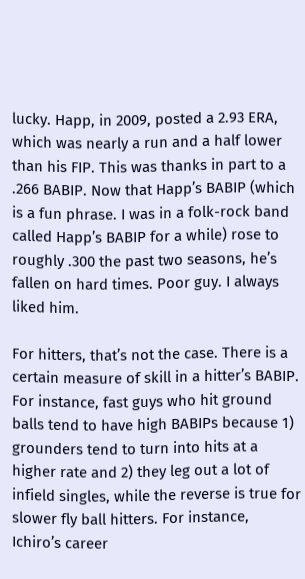lucky. Happ, in 2009, posted a 2.93 ERA, which was nearly a run and a half lower than his FIP. This was thanks in part to a .266 BABIP. Now that Happ’s BABIP (which is a fun phrase. I was in a folk-rock band called Happ’s BABIP for a while) rose to roughly .300 the past two seasons, he’s fallen on hard times. Poor guy. I always liked him.

For hitters, that’s not the case. There is a certain measure of skill in a hitter’s BABIP. For instance, fast guys who hit ground balls tend to have high BABIPs because 1) grounders tend to turn into hits at a higher rate and 2) they leg out a lot of infield singles, while the reverse is true for slower fly ball hitters. For instance, Ichiro’s career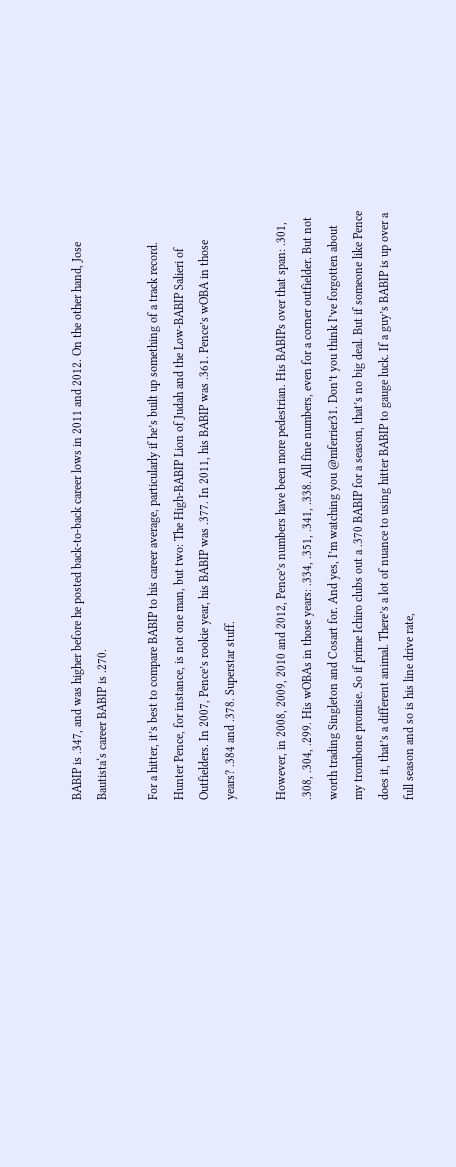BABIP is .347, and was higher before he posted back-to-back career lows in 2011 and 2012. On the other hand, Jose Bautista‘s career BABIP is .270.

For a hitter, it’s best to compare BABIP to his career average, particularly if he’s built up something of a track record. Hunter Pence, for instance, is not one man, but two: The High-BABIP Lion of Judah and the Low-BABIP Salieri of Outfielders. In 2007, Pence’s rookie year, his BABIP was .377. In 2011, his BABIP was .361. Pence’s wOBA in those years? .384 and .378. Superstar stuff.

However, in 2008, 2009, 2010 and 2012, Pence’s numbers have been more pedestrian. His BABIPs over that span: .301, .308, .304, .299. His wOBAs in those years: .334, .351, .341, .338. All fine numbers, even for a corner outfielder. But not worth trading Singleton and Cosart for. And yes, I’m watching you @mferrier31. Don’t you think I’ve forgotten about my trombone promise. So if prime Ichiro clubs out a .370 BABIP for a season, that’s no big deal. But if someone like Pence does it, that’s a different animal. There’s a lot of nuance to using hitter BABIP to gauge luck. If a guy’s BABIP is up over a full season and so is his line drive rate,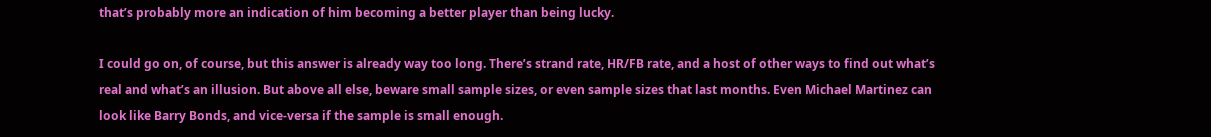that’s probably more an indication of him becoming a better player than being lucky.

I could go on, of course, but this answer is already way too long. There’s strand rate, HR/FB rate, and a host of other ways to find out what’s real and what’s an illusion. But above all else, beware small sample sizes, or even sample sizes that last months. Even Michael Martinez can look like Barry Bonds, and vice-versa if the sample is small enough.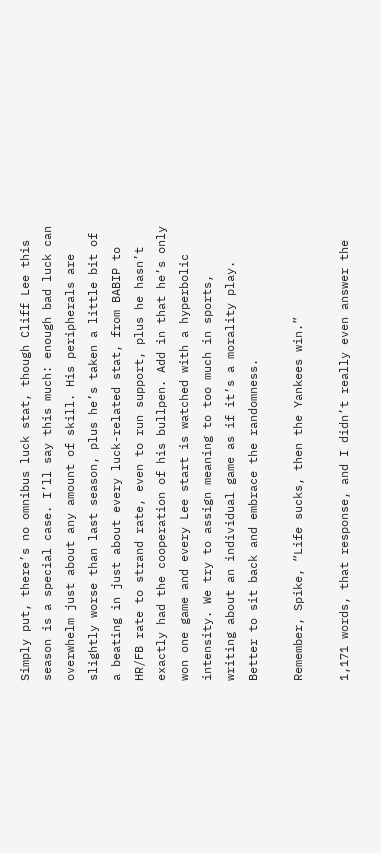Simply put, there’s no omnibus luck stat, though Cliff Lee this season is a special case. I’ll say this much: enough bad luck can overwhelm just about any amount of skill. His peripherals are slightly worse than last season, plus he’s taken a little bit of a beating in just about every luck-related stat, from BABIP to HR/FB rate to strand rate, even to run support, plus he hasn’t exactly had the cooperation of his bullpen. Add in that he’s only won one game and every Lee start is watched with a hyperbolic intensity. We try to assign meaning to too much in sports, writing about an individual game as if it’s a morality play. Better to sit back and embrace the randomness.

Remember, Spike, “Life sucks, then the Yankees win.”

1,171 words, that response, and I didn’t really even answer the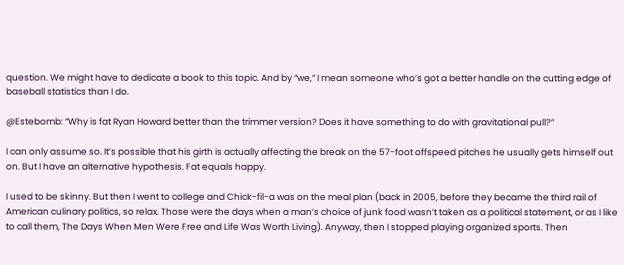question. We might have to dedicate a book to this topic. And by “we,” I mean someone who’s got a better handle on the cutting edge of baseball statistics than I do.

@Estebomb: “Why is fat Ryan Howard better than the trimmer version? Does it have something to do with gravitational pull?”

I can only assume so. It’s possible that his girth is actually affecting the break on the 57-foot offspeed pitches he usually gets himself out on. But I have an alternative hypothesis. Fat equals happy.

I used to be skinny. But then I went to college and Chick-fil-a was on the meal plan (back in 2005, before they became the third rail of American culinary politics, so relax. Those were the days when a man’s choice of junk food wasn’t taken as a political statement, or as I like to call them, The Days When Men Were Free and Life Was Worth Living). Anyway, then I stopped playing organized sports. Then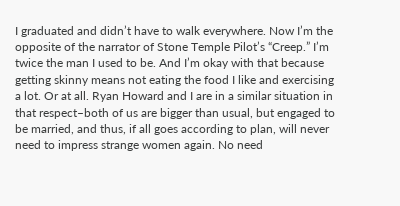I graduated and didn’t have to walk everywhere. Now I’m the opposite of the narrator of Stone Temple Pilot’s “Creep.” I’m twice the man I used to be. And I’m okay with that because getting skinny means not eating the food I like and exercising a lot. Or at all. Ryan Howard and I are in a similar situation in that respect–both of us are bigger than usual, but engaged to be married, and thus, if all goes according to plan, will never need to impress strange women again. No need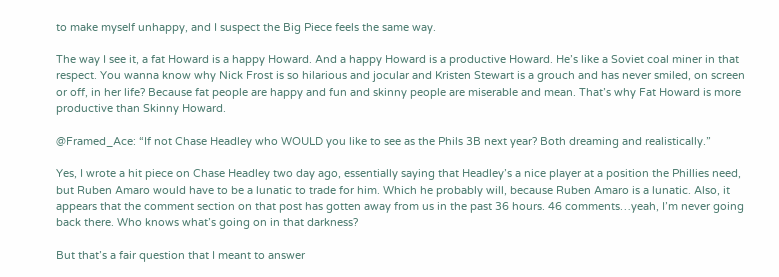to make myself unhappy, and I suspect the Big Piece feels the same way.

The way I see it, a fat Howard is a happy Howard. And a happy Howard is a productive Howard. He’s like a Soviet coal miner in that respect. You wanna know why Nick Frost is so hilarious and jocular and Kristen Stewart is a grouch and has never smiled, on screen or off, in her life? Because fat people are happy and fun and skinny people are miserable and mean. That’s why Fat Howard is more productive than Skinny Howard.

@Framed_Ace: “If not Chase Headley who WOULD you like to see as the Phils 3B next year? Both dreaming and realistically.”

Yes, I wrote a hit piece on Chase Headley two day ago, essentially saying that Headley’s a nice player at a position the Phillies need, but Ruben Amaro would have to be a lunatic to trade for him. Which he probably will, because Ruben Amaro is a lunatic. Also, it appears that the comment section on that post has gotten away from us in the past 36 hours. 46 comments…yeah, I’m never going back there. Who knows what’s going on in that darkness?

But that’s a fair question that I meant to answer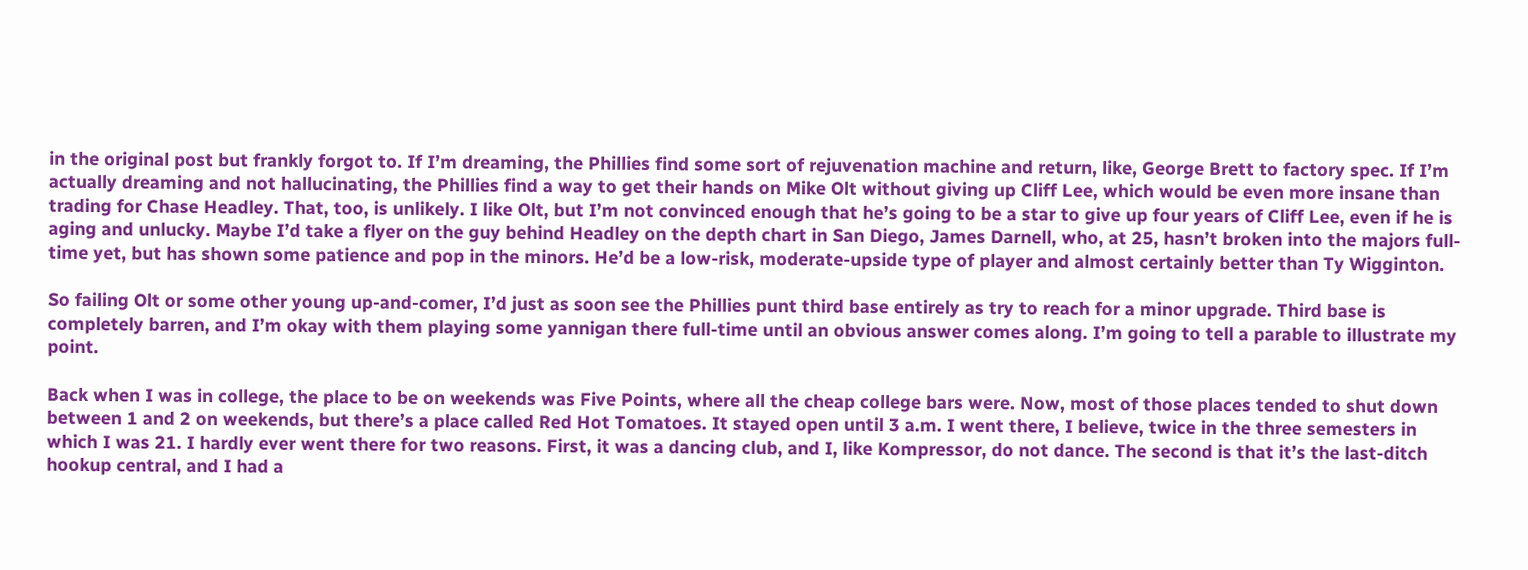in the original post but frankly forgot to. If I’m dreaming, the Phillies find some sort of rejuvenation machine and return, like, George Brett to factory spec. If I’m actually dreaming and not hallucinating, the Phillies find a way to get their hands on Mike Olt without giving up Cliff Lee, which would be even more insane than trading for Chase Headley. That, too, is unlikely. I like Olt, but I’m not convinced enough that he’s going to be a star to give up four years of Cliff Lee, even if he is aging and unlucky. Maybe I’d take a flyer on the guy behind Headley on the depth chart in San Diego, James Darnell, who, at 25, hasn’t broken into the majors full-time yet, but has shown some patience and pop in the minors. He’d be a low-risk, moderate-upside type of player and almost certainly better than Ty Wigginton.

So failing Olt or some other young up-and-comer, I’d just as soon see the Phillies punt third base entirely as try to reach for a minor upgrade. Third base is completely barren, and I’m okay with them playing some yannigan there full-time until an obvious answer comes along. I’m going to tell a parable to illustrate my point.

Back when I was in college, the place to be on weekends was Five Points, where all the cheap college bars were. Now, most of those places tended to shut down between 1 and 2 on weekends, but there’s a place called Red Hot Tomatoes. It stayed open until 3 a.m. I went there, I believe, twice in the three semesters in which I was 21. I hardly ever went there for two reasons. First, it was a dancing club, and I, like Kompressor, do not dance. The second is that it’s the last-ditch hookup central, and I had a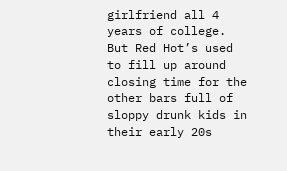girlfriend all 4 years of college. But Red Hot’s used to fill up around closing time for the other bars full of sloppy drunk kids in their early 20s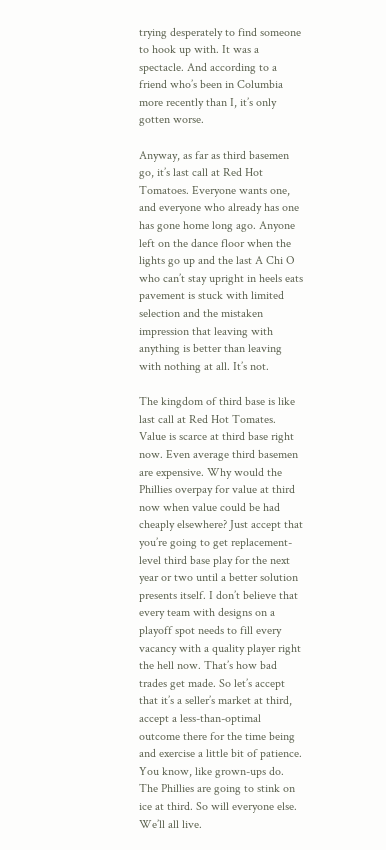trying desperately to find someone to hook up with. It was a spectacle. And according to a friend who’s been in Columbia more recently than I, it’s only gotten worse.

Anyway, as far as third basemen go, it’s last call at Red Hot Tomatoes. Everyone wants one, and everyone who already has one has gone home long ago. Anyone left on the dance floor when the lights go up and the last A Chi O who can’t stay upright in heels eats pavement is stuck with limited selection and the mistaken impression that leaving with anything is better than leaving with nothing at all. It’s not.

The kingdom of third base is like last call at Red Hot Tomates. Value is scarce at third base right now. Even average third basemen are expensive. Why would the Phillies overpay for value at third now when value could be had cheaply elsewhere? Just accept that you’re going to get replacement-level third base play for the next year or two until a better solution presents itself. I don’t believe that every team with designs on a playoff spot needs to fill every vacancy with a quality player right the hell now. That’s how bad trades get made. So let’s accept that it’s a seller’s market at third, accept a less-than-optimal outcome there for the time being and exercise a little bit of patience. You know, like grown-ups do. The Phillies are going to stink on ice at third. So will everyone else. We’ll all live.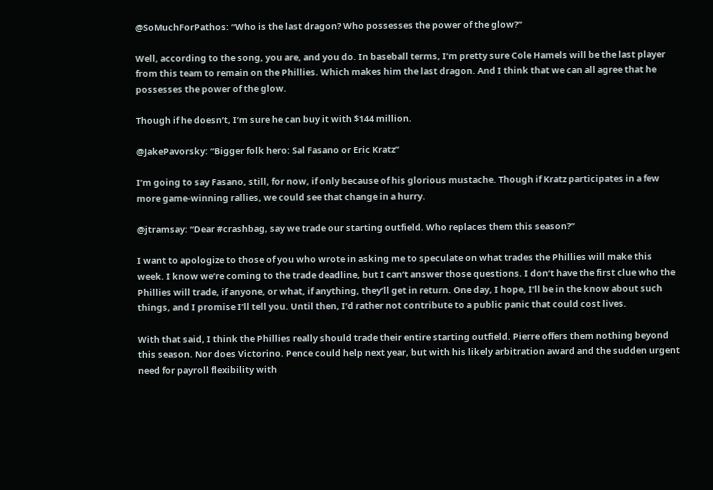@SoMuchForPathos: “Who is the last dragon? Who possesses the power of the glow?”

Well, according to the song, you are, and you do. In baseball terms, I’m pretty sure Cole Hamels will be the last player from this team to remain on the Phillies. Which makes him the last dragon. And I think that we can all agree that he possesses the power of the glow.

Though if he doesn’t, I’m sure he can buy it with $144 million.

@JakePavorsky: “Bigger folk hero: Sal Fasano or Eric Kratz”

I’m going to say Fasano, still, for now, if only because of his glorious mustache. Though if Kratz participates in a few more game-winning rallies, we could see that change in a hurry.

@jtramsay: “Dear #crashbag, say we trade our starting outfield. Who replaces them this season?”

I want to apologize to those of you who wrote in asking me to speculate on what trades the Phillies will make this week. I know we’re coming to the trade deadline, but I can’t answer those questions. I don’t have the first clue who the Phillies will trade, if anyone, or what, if anything, they’ll get in return. One day, I hope, I’ll be in the know about such things, and I promise I’ll tell you. Until then, I’d rather not contribute to a public panic that could cost lives.

With that said, I think the Phillies really should trade their entire starting outfield. Pierre offers them nothing beyond this season. Nor does Victorino. Pence could help next year, but with his likely arbitration award and the sudden urgent need for payroll flexibility with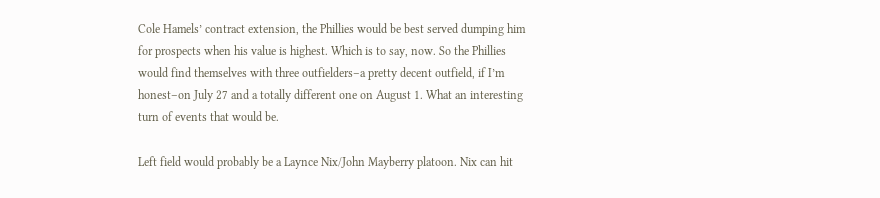Cole Hamels’ contract extension, the Phillies would be best served dumping him for prospects when his value is highest. Which is to say, now. So the Phillies would find themselves with three outfielders–a pretty decent outfield, if I’m honest–on July 27 and a totally different one on August 1. What an interesting turn of events that would be.

Left field would probably be a Laynce Nix/John Mayberry platoon. Nix can hit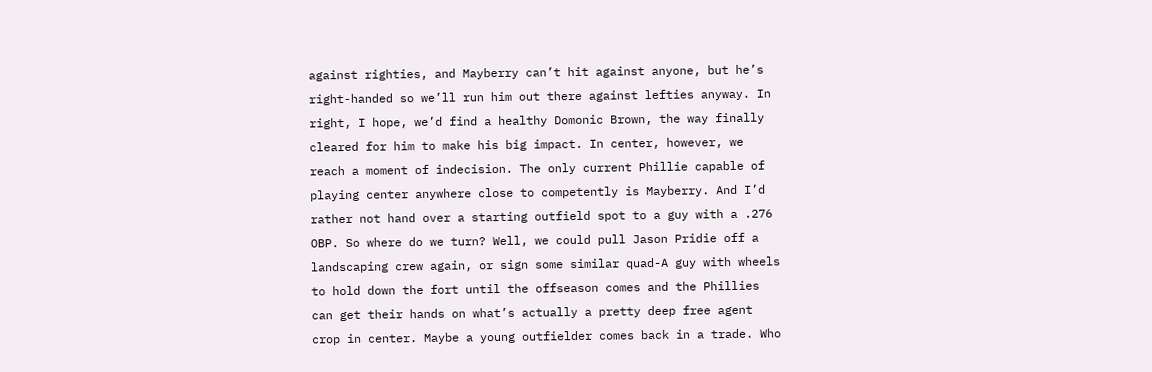against righties, and Mayberry can’t hit against anyone, but he’s right-handed so we’ll run him out there against lefties anyway. In right, I hope, we’d find a healthy Domonic Brown, the way finally cleared for him to make his big impact. In center, however, we reach a moment of indecision. The only current Phillie capable of playing center anywhere close to competently is Mayberry. And I’d rather not hand over a starting outfield spot to a guy with a .276 OBP. So where do we turn? Well, we could pull Jason Pridie off a landscaping crew again, or sign some similar quad-A guy with wheels to hold down the fort until the offseason comes and the Phillies can get their hands on what’s actually a pretty deep free agent crop in center. Maybe a young outfielder comes back in a trade. Who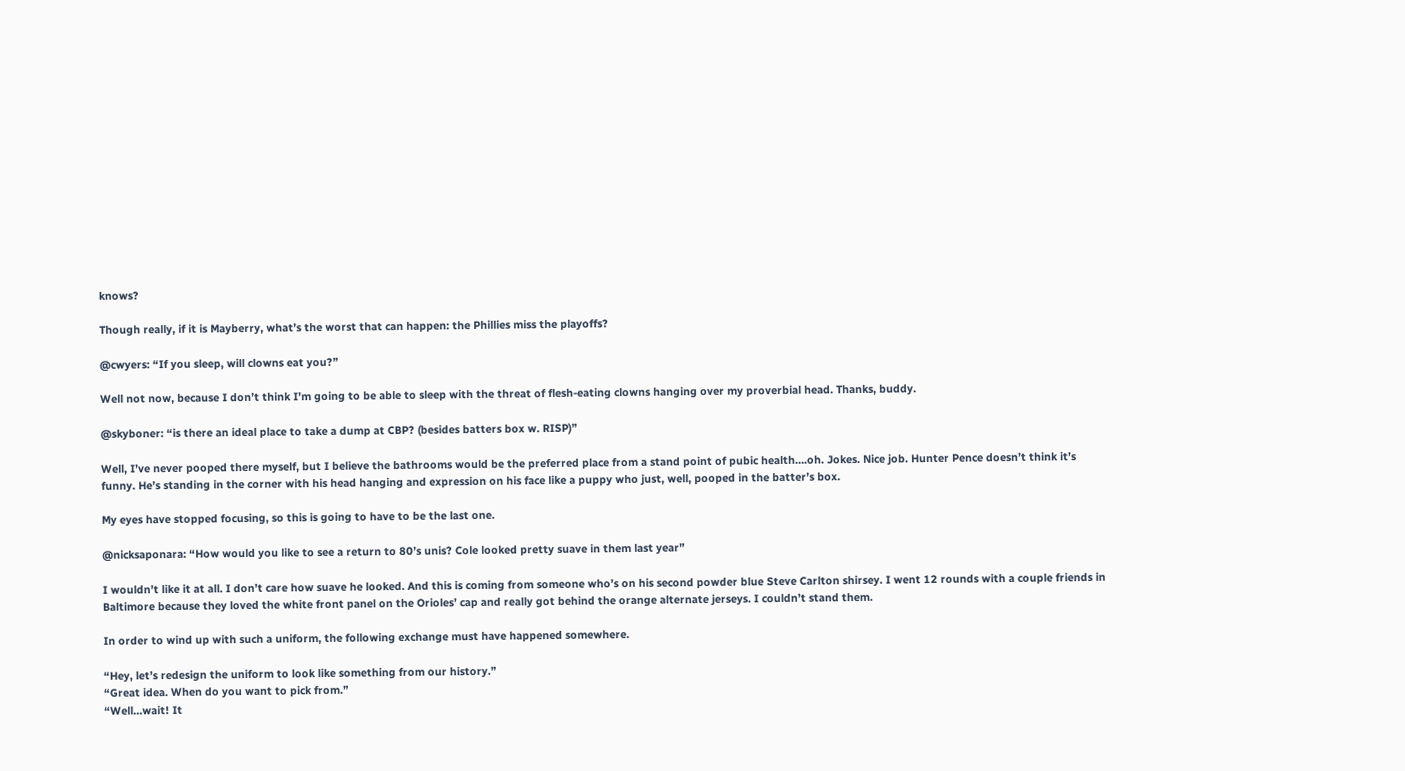knows?

Though really, if it is Mayberry, what’s the worst that can happen: the Phillies miss the playoffs?

@cwyers: “If you sleep, will clowns eat you?”

Well not now, because I don’t think I’m going to be able to sleep with the threat of flesh-eating clowns hanging over my proverbial head. Thanks, buddy.

@skyboner: “is there an ideal place to take a dump at CBP? (besides batters box w. RISP)”

Well, I’ve never pooped there myself, but I believe the bathrooms would be the preferred place from a stand point of pubic health….oh. Jokes. Nice job. Hunter Pence doesn’t think it’s funny. He’s standing in the corner with his head hanging and expression on his face like a puppy who just, well, pooped in the batter’s box.

My eyes have stopped focusing, so this is going to have to be the last one.

@nicksaponara: “How would you like to see a return to 80’s unis? Cole looked pretty suave in them last year”

I wouldn’t like it at all. I don’t care how suave he looked. And this is coming from someone who’s on his second powder blue Steve Carlton shirsey. I went 12 rounds with a couple friends in Baltimore because they loved the white front panel on the Orioles’ cap and really got behind the orange alternate jerseys. I couldn’t stand them.

In order to wind up with such a uniform, the following exchange must have happened somewhere.

“Hey, let’s redesign the uniform to look like something from our history.”
“Great idea. When do you want to pick from.”
“Well…wait! It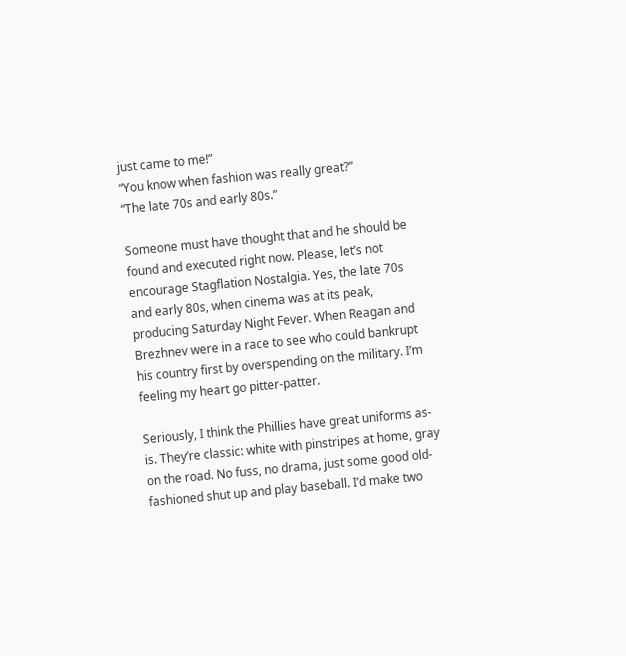just came to me!”
“You know when fashion was really great?”
“The late 70s and early 80s.”

Someone must have thought that and he should be found and executed right now. Please, let’s not encourage Stagflation Nostalgia. Yes, the late 70s and early 80s, when cinema was at its peak, producing Saturday Night Fever. When Reagan and Brezhnev were in a race to see who could bankrupt his country first by overspending on the military. I’m feeling my heart go pitter-patter.

Seriously, I think the Phillies have great uniforms as-is. They’re classic: white with pinstripes at home, gray on the road. No fuss, no drama, just some good old-fashioned shut up and play baseball. I’d make two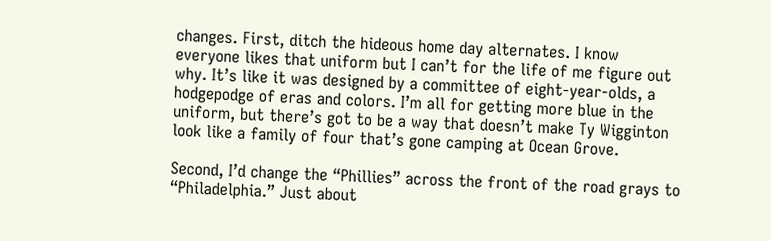changes. First, ditch the hideous home day alternates. I know everyone likes that uniform but I can’t for the life of me figure out why. It’s like it was designed by a committee of eight-year-olds, a hodgepodge of eras and colors. I’m all for getting more blue in the uniform, but there’s got to be a way that doesn’t make Ty Wigginton look like a family of four that’s gone camping at Ocean Grove.

Second, I’d change the “Phillies” across the front of the road grays to “Philadelphia.” Just about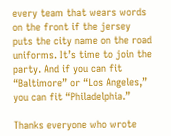every team that wears words on the front if the jersey puts the city name on the road uniforms. It’s time to join the party. And if you can fit “Baltimore” or “Los Angeles,” you can fit “Philadelphia.”

Thanks everyone who wrote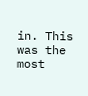in. This was the most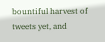bountiful harvest of tweets yet, and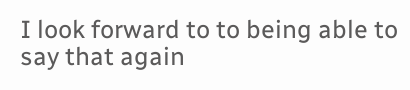I look forward to to being able to say that again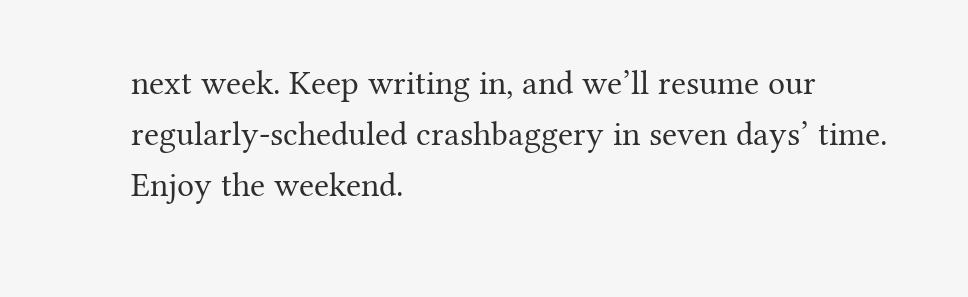next week. Keep writing in, and we’ll resume our regularly-scheduled crashbaggery in seven days’ time. Enjoy the weekend.